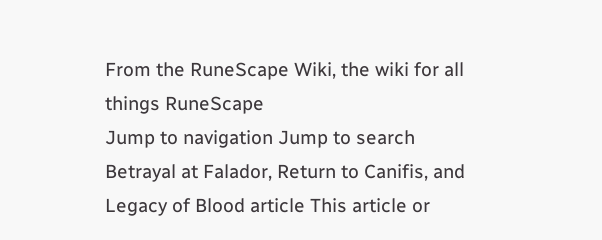From the RuneScape Wiki, the wiki for all things RuneScape
Jump to navigation Jump to search
Betrayal at Falador, Return to Canifis, and Legacy of Blood article This article or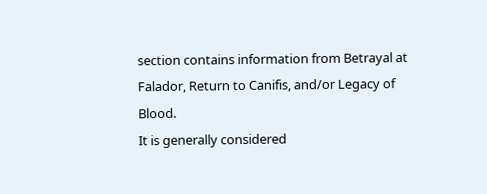section contains information from Betrayal at Falador, Return to Canifis, and/or Legacy of Blood.
It is generally considered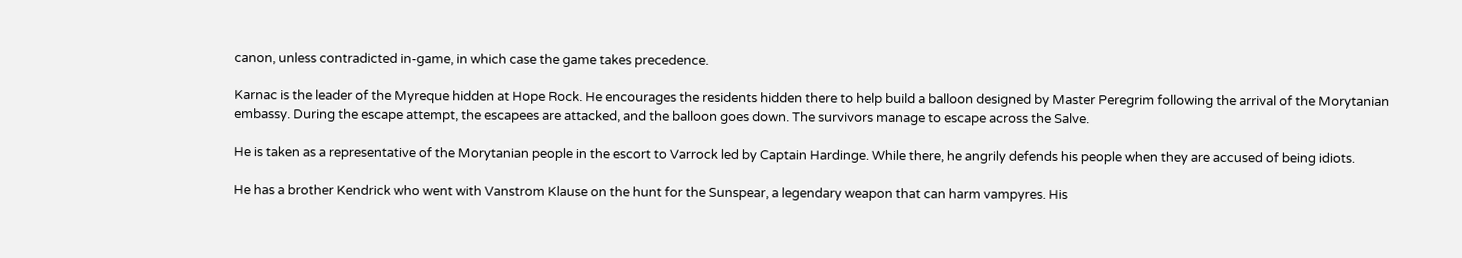canon, unless contradicted in-game, in which case the game takes precedence.

Karnac is the leader of the Myreque hidden at Hope Rock. He encourages the residents hidden there to help build a balloon designed by Master Peregrim following the arrival of the Morytanian embassy. During the escape attempt, the escapees are attacked, and the balloon goes down. The survivors manage to escape across the Salve.

He is taken as a representative of the Morytanian people in the escort to Varrock led by Captain Hardinge. While there, he angrily defends his people when they are accused of being idiots.

He has a brother Kendrick who went with Vanstrom Klause on the hunt for the Sunspear, a legendary weapon that can harm vampyres. His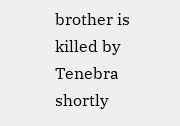brother is killed by Tenebra shortly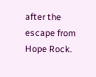after the escape from Hope Rock.